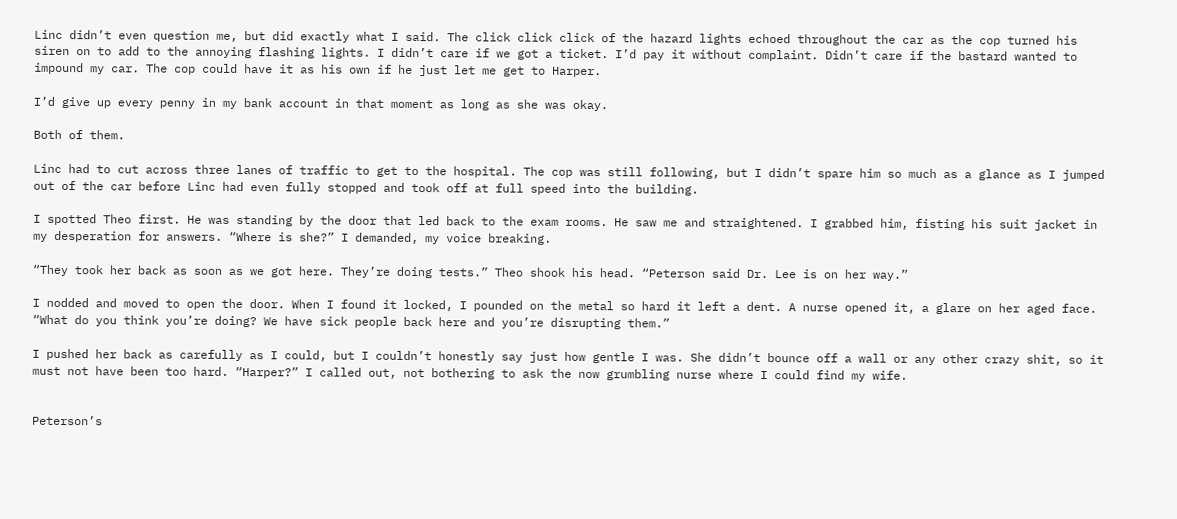Linc didn’t even question me, but did exactly what I said. The click click click of the hazard lights echoed throughout the car as the cop turned his siren on to add to the annoying flashing lights. I didn’t care if we got a ticket. I’d pay it without complaint. Didn’t care if the bastard wanted to impound my car. The cop could have it as his own if he just let me get to Harper.

I’d give up every penny in my bank account in that moment as long as she was okay.

Both of them.

Linc had to cut across three lanes of traffic to get to the hospital. The cop was still following, but I didn’t spare him so much as a glance as I jumped out of the car before Linc had even fully stopped and took off at full speed into the building.

I spotted Theo first. He was standing by the door that led back to the exam rooms. He saw me and straightened. I grabbed him, fisting his suit jacket in my desperation for answers. “Where is she?” I demanded, my voice breaking.

“They took her back as soon as we got here. They’re doing tests.” Theo shook his head. “Peterson said Dr. Lee is on her way.”

I nodded and moved to open the door. When I found it locked, I pounded on the metal so hard it left a dent. A nurse opened it, a glare on her aged face. “What do you think you’re doing? We have sick people back here and you’re disrupting them.”

I pushed her back as carefully as I could, but I couldn’t honestly say just how gentle I was. She didn’t bounce off a wall or any other crazy shit, so it must not have been too hard. “Harper?” I called out, not bothering to ask the now grumbling nurse where I could find my wife.


Peterson’s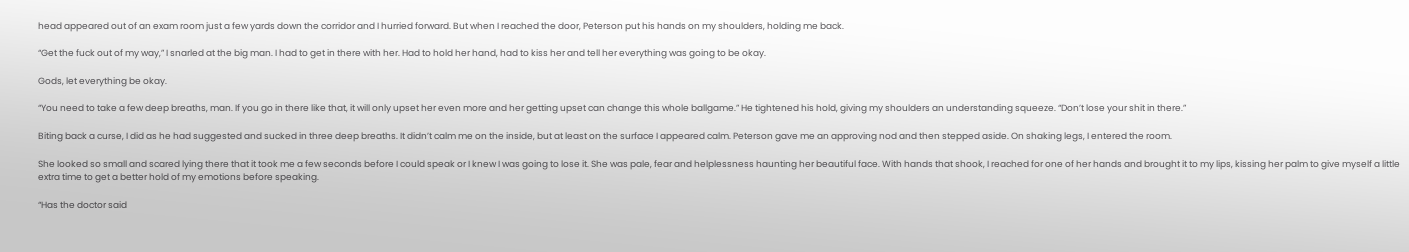head appeared out of an exam room just a few yards down the corridor and I hurried forward. But when I reached the door, Peterson put his hands on my shoulders, holding me back.

“Get the fuck out of my way,” I snarled at the big man. I had to get in there with her. Had to hold her hand, had to kiss her and tell her everything was going to be okay.

Gods, let everything be okay.

“You need to take a few deep breaths, man. If you go in there like that, it will only upset her even more and her getting upset can change this whole ballgame.” He tightened his hold, giving my shoulders an understanding squeeze. “Don’t lose your shit in there.”

Biting back a curse, I did as he had suggested and sucked in three deep breaths. It didn’t calm me on the inside, but at least on the surface I appeared calm. Peterson gave me an approving nod and then stepped aside. On shaking legs, I entered the room.

She looked so small and scared lying there that it took me a few seconds before I could speak or I knew I was going to lose it. She was pale, fear and helplessness haunting her beautiful face. With hands that shook, I reached for one of her hands and brought it to my lips, kissing her palm to give myself a little extra time to get a better hold of my emotions before speaking.

“Has the doctor said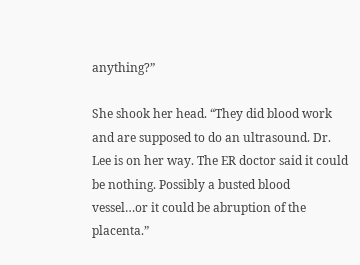anything?”

She shook her head. “They did blood work and are supposed to do an ultrasound. Dr. Lee is on her way. The ER doctor said it could be nothing. Possibly a busted blood vessel…or it could be abruption of the placenta.”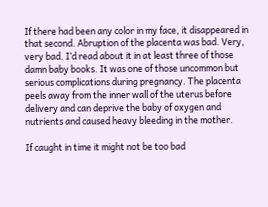If there had been any color in my face, it disappeared in that second. Abruption of the placenta was bad. Very, very bad. I’d read about it in at least three of those damn baby books. It was one of those uncommon but serious complications during pregnancy. The placenta peels away from the inner wall of the uterus before delivery and can deprive the baby of oxygen and nutrients and caused heavy bleeding in the mother.

If caught in time it might not be too bad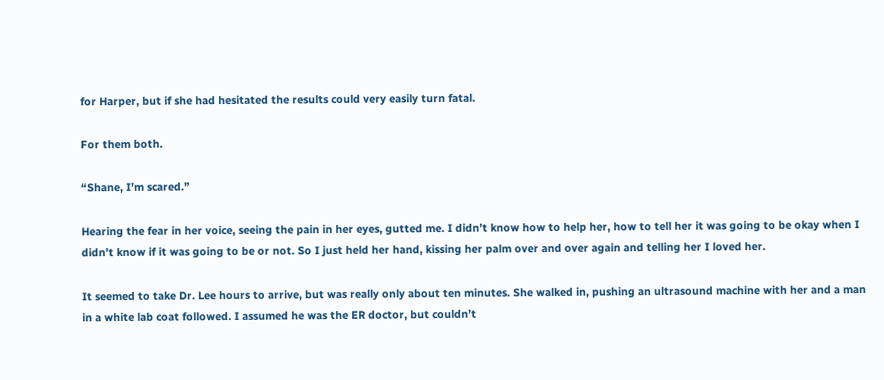for Harper, but if she had hesitated the results could very easily turn fatal.

For them both.

“Shane, I’m scared.”

Hearing the fear in her voice, seeing the pain in her eyes, gutted me. I didn’t know how to help her, how to tell her it was going to be okay when I didn’t know if it was going to be or not. So I just held her hand, kissing her palm over and over again and telling her I loved her.

It seemed to take Dr. Lee hours to arrive, but was really only about ten minutes. She walked in, pushing an ultrasound machine with her and a man in a white lab coat followed. I assumed he was the ER doctor, but couldn’t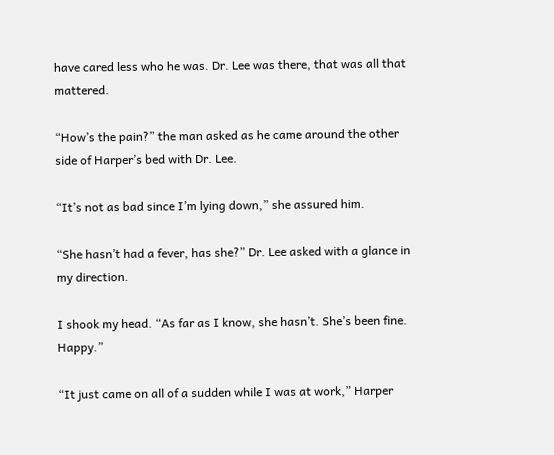have cared less who he was. Dr. Lee was there, that was all that mattered.

“How’s the pain?” the man asked as he came around the other side of Harper’s bed with Dr. Lee.

“It’s not as bad since I’m lying down,” she assured him.

“She hasn’t had a fever, has she?” Dr. Lee asked with a glance in my direction.

I shook my head. “As far as I know, she hasn’t. She’s been fine. Happy.”

“It just came on all of a sudden while I was at work,” Harper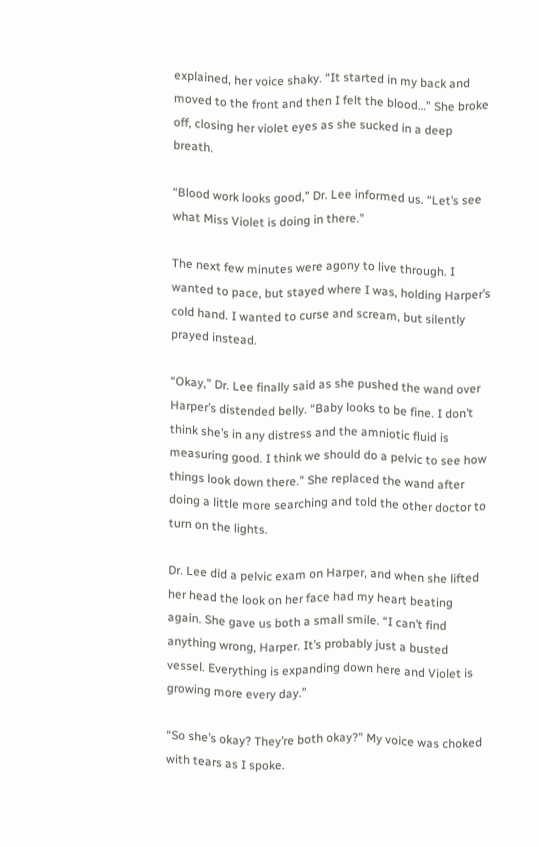explained, her voice shaky. “It started in my back and moved to the front and then I felt the blood…” She broke off, closing her violet eyes as she sucked in a deep breath.

“Blood work looks good,” Dr. Lee informed us. “Let’s see what Miss Violet is doing in there.”

The next few minutes were agony to live through. I wanted to pace, but stayed where I was, holding Harper’s cold hand. I wanted to curse and scream, but silently prayed instead.

“Okay,” Dr. Lee finally said as she pushed the wand over Harper’s distended belly. “Baby looks to be fine. I don’t think she’s in any distress and the amniotic fluid is measuring good. I think we should do a pelvic to see how things look down there.” She replaced the wand after doing a little more searching and told the other doctor to turn on the lights.

Dr. Lee did a pelvic exam on Harper, and when she lifted her head the look on her face had my heart beating again. She gave us both a small smile. “I can’t find anything wrong, Harper. It’s probably just a busted vessel. Everything is expanding down here and Violet is growing more every day.”

“So she’s okay? They’re both okay?” My voice was choked with tears as I spoke.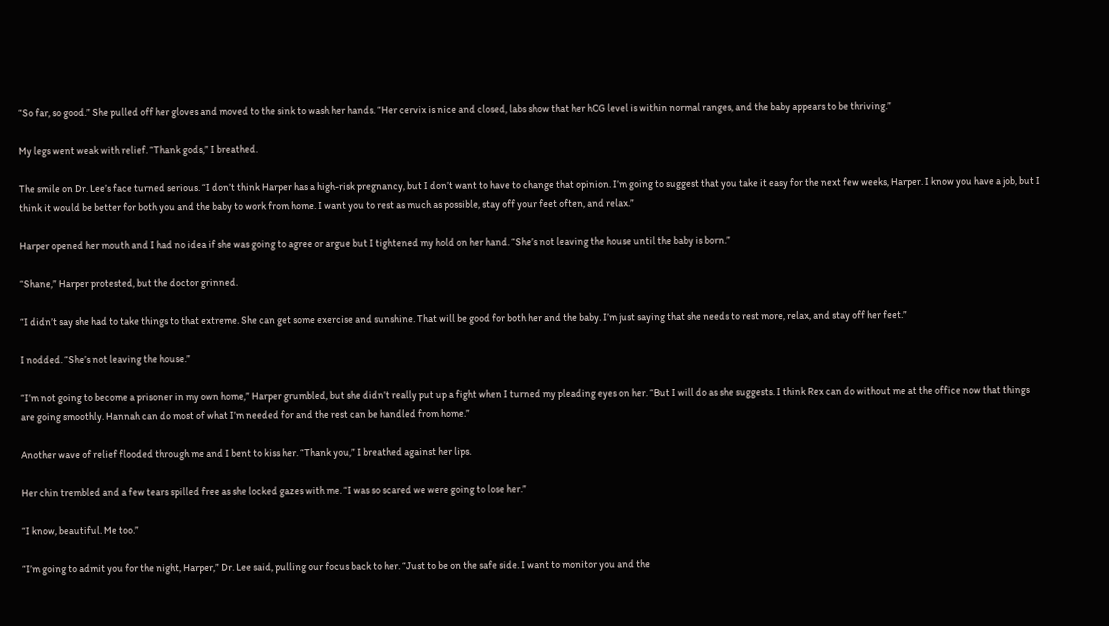“So far, so good.” She pulled off her gloves and moved to the sink to wash her hands. “Her cervix is nice and closed, labs show that her hCG level is within normal ranges, and the baby appears to be thriving.”

My legs went weak with relief. “Thank gods,” I breathed.

The smile on Dr. Lee’s face turned serious. “I don’t think Harper has a high-risk pregnancy, but I don’t want to have to change that opinion. I’m going to suggest that you take it easy for the next few weeks, Harper. I know you have a job, but I think it would be better for both you and the baby to work from home. I want you to rest as much as possible, stay off your feet often, and relax.”

Harper opened her mouth and I had no idea if she was going to agree or argue but I tightened my hold on her hand. “She’s not leaving the house until the baby is born.”

“Shane,” Harper protested, but the doctor grinned.

“I didn’t say she had to take things to that extreme. She can get some exercise and sunshine. That will be good for both her and the baby. I’m just saying that she needs to rest more, relax, and stay off her feet.”

I nodded. “She’s not leaving the house.”

“I’m not going to become a prisoner in my own home,” Harper grumbled, but she didn’t really put up a fight when I turned my pleading eyes on her. “But I will do as she suggests. I think Rex can do without me at the office now that things are going smoothly. Hannah can do most of what I’m needed for and the rest can be handled from home.”

Another wave of relief flooded through me and I bent to kiss her. “Thank you,” I breathed against her lips.

Her chin trembled and a few tears spilled free as she locked gazes with me. “I was so scared we were going to lose her.”

“I know, beautiful. Me too.”

“I’m going to admit you for the night, Harper,” Dr. Lee said, pulling our focus back to her. “Just to be on the safe side. I want to monitor you and the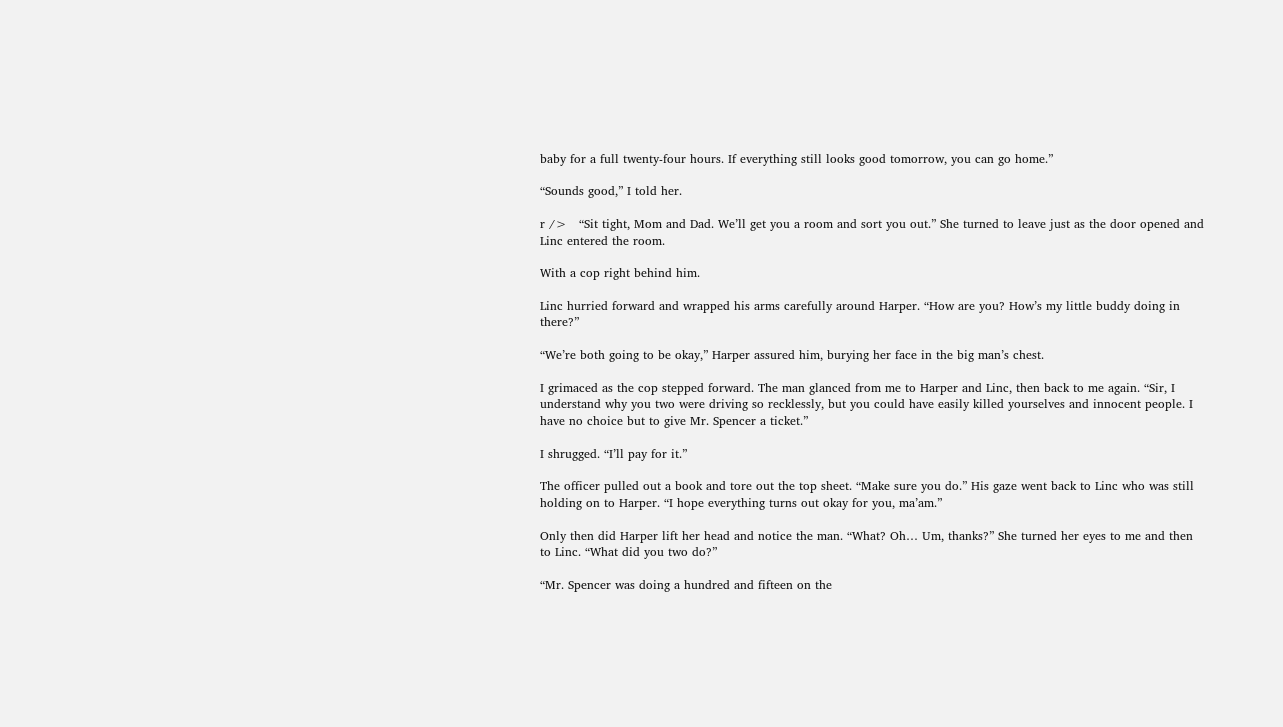baby for a full twenty-four hours. If everything still looks good tomorrow, you can go home.”

“Sounds good,” I told her.

r />   “Sit tight, Mom and Dad. We’ll get you a room and sort you out.” She turned to leave just as the door opened and Linc entered the room.

With a cop right behind him.

Linc hurried forward and wrapped his arms carefully around Harper. “How are you? How’s my little buddy doing in there?”

“We’re both going to be okay,” Harper assured him, burying her face in the big man’s chest.

I grimaced as the cop stepped forward. The man glanced from me to Harper and Linc, then back to me again. “Sir, I understand why you two were driving so recklessly, but you could have easily killed yourselves and innocent people. I have no choice but to give Mr. Spencer a ticket.”

I shrugged. “I’ll pay for it.”

The officer pulled out a book and tore out the top sheet. “Make sure you do.” His gaze went back to Linc who was still holding on to Harper. “I hope everything turns out okay for you, ma’am.”

Only then did Harper lift her head and notice the man. “What? Oh… Um, thanks?” She turned her eyes to me and then to Linc. “What did you two do?”

“Mr. Spencer was doing a hundred and fifteen on the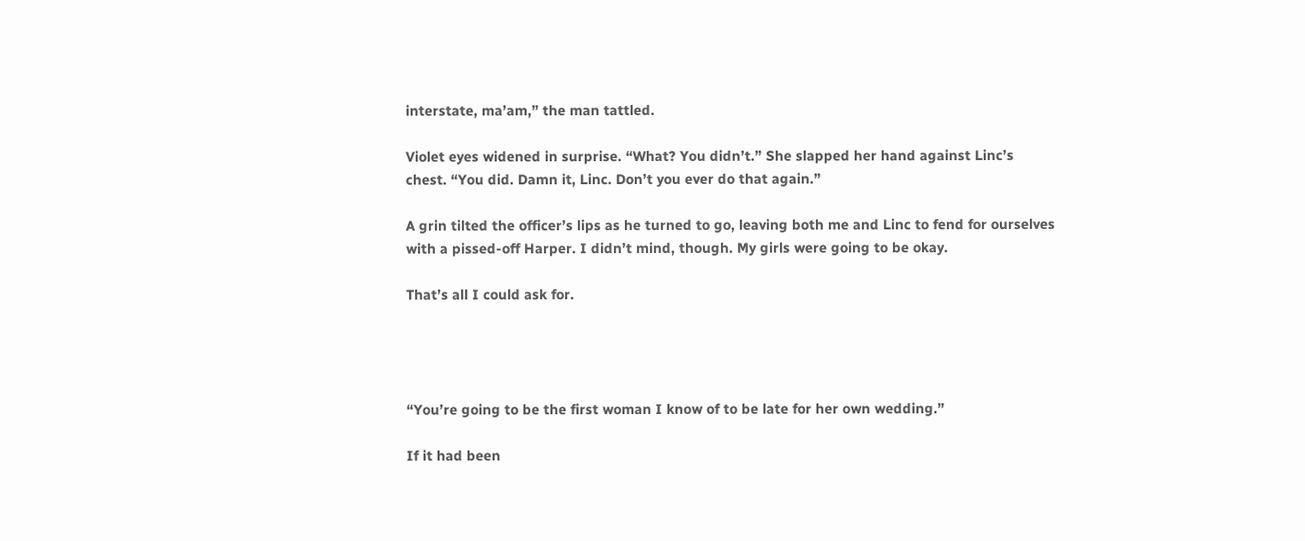interstate, ma’am,” the man tattled.

Violet eyes widened in surprise. “What? You didn’t.” She slapped her hand against Linc’s chest. “You did. Damn it, Linc. Don’t you ever do that again.”

A grin tilted the officer’s lips as he turned to go, leaving both me and Linc to fend for ourselves with a pissed-off Harper. I didn’t mind, though. My girls were going to be okay.

That’s all I could ask for.




“You’re going to be the first woman I know of to be late for her own wedding.”

If it had been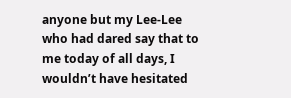anyone but my Lee-Lee who had dared say that to me today of all days, I wouldn’t have hesitated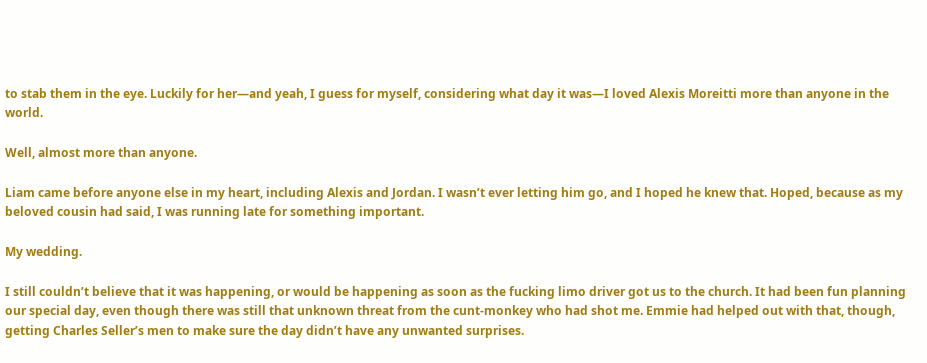to stab them in the eye. Luckily for her—and yeah, I guess for myself, considering what day it was—I loved Alexis Moreitti more than anyone in the world.

Well, almost more than anyone.

Liam came before anyone else in my heart, including Alexis and Jordan. I wasn’t ever letting him go, and I hoped he knew that. Hoped, because as my beloved cousin had said, I was running late for something important.

My wedding.

I still couldn’t believe that it was happening, or would be happening as soon as the fucking limo driver got us to the church. It had been fun planning our special day, even though there was still that unknown threat from the cunt-monkey who had shot me. Emmie had helped out with that, though, getting Charles Seller’s men to make sure the day didn’t have any unwanted surprises.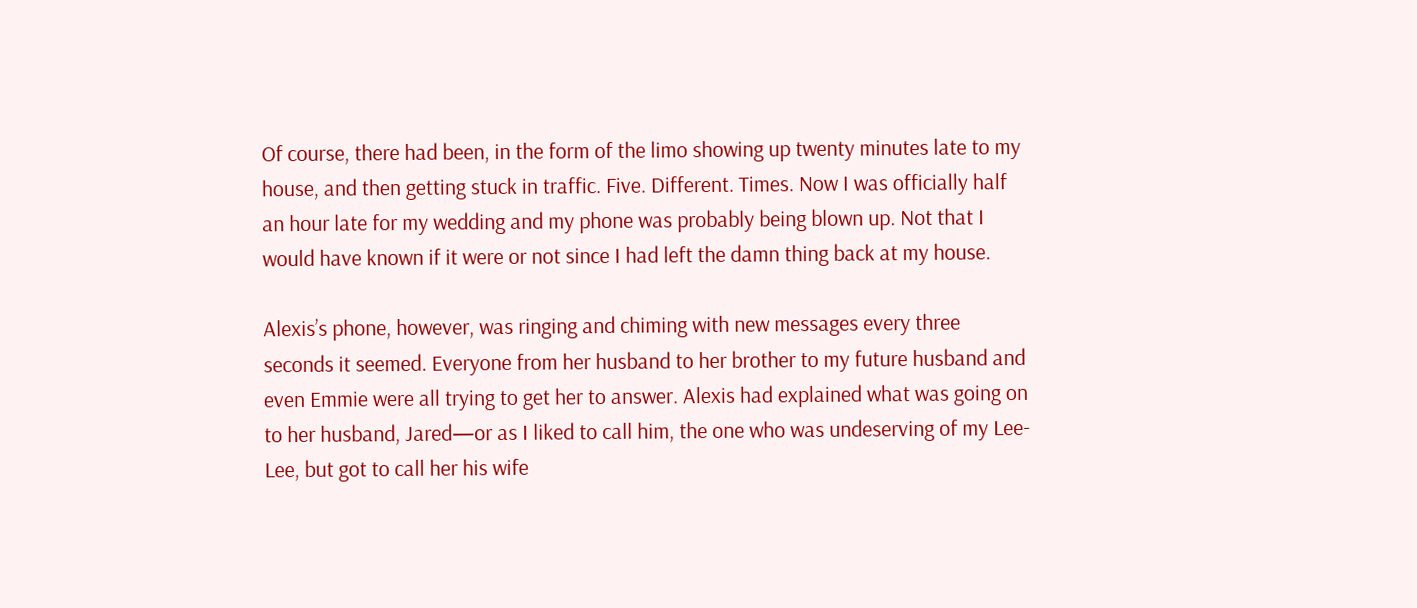Of course, there had been, in the form of the limo showing up twenty minutes late to my house, and then getting stuck in traffic. Five. Different. Times. Now I was officially half an hour late for my wedding and my phone was probably being blown up. Not that I would have known if it were or not since I had left the damn thing back at my house.

Alexis’s phone, however, was ringing and chiming with new messages every three seconds it seemed. Everyone from her husband to her brother to my future husband and even Emmie were all trying to get her to answer. Alexis had explained what was going on to her husband, Jared—or as I liked to call him, the one who was undeserving of my Lee-Lee, but got to call her his wife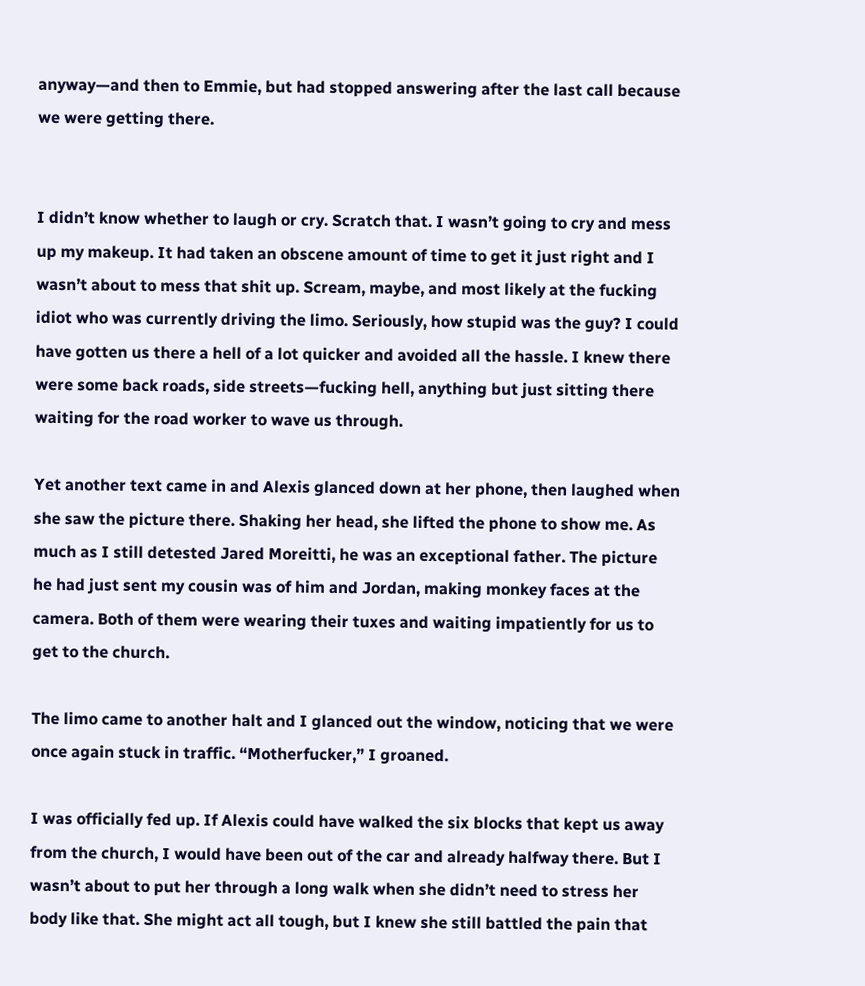anyway—and then to Emmie, but had stopped answering after the last call because we were getting there.


I didn’t know whether to laugh or cry. Scratch that. I wasn’t going to cry and mess up my makeup. It had taken an obscene amount of time to get it just right and I wasn’t about to mess that shit up. Scream, maybe, and most likely at the fucking idiot who was currently driving the limo. Seriously, how stupid was the guy? I could have gotten us there a hell of a lot quicker and avoided all the hassle. I knew there were some back roads, side streets—fucking hell, anything but just sitting there waiting for the road worker to wave us through.

Yet another text came in and Alexis glanced down at her phone, then laughed when she saw the picture there. Shaking her head, she lifted the phone to show me. As much as I still detested Jared Moreitti, he was an exceptional father. The picture he had just sent my cousin was of him and Jordan, making monkey faces at the camera. Both of them were wearing their tuxes and waiting impatiently for us to get to the church.

The limo came to another halt and I glanced out the window, noticing that we were once again stuck in traffic. “Motherfucker,” I groaned.

I was officially fed up. If Alexis could have walked the six blocks that kept us away from the church, I would have been out of the car and already halfway there. But I wasn’t about to put her through a long walk when she didn’t need to stress her body like that. She might act all tough, but I knew she still battled the pain that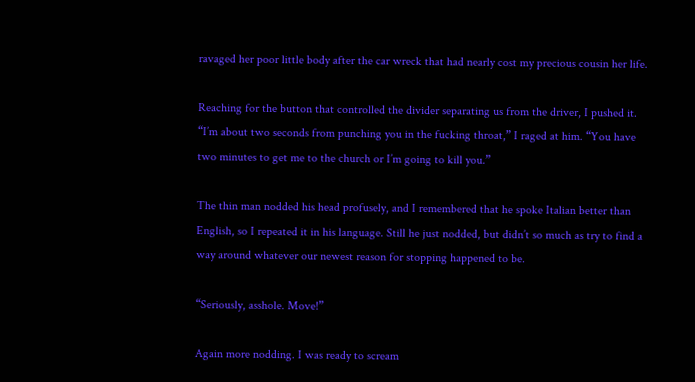ravaged her poor little body after the car wreck that had nearly cost my precious cousin her life.

Reaching for the button that controlled the divider separating us from the driver, I pushed it. “I’m about two seconds from punching you in the fucking throat,” I raged at him. “You have two minutes to get me to the church or I’m going to kill you.”

The thin man nodded his head profusely, and I remembered that he spoke Italian better than English, so I repeated it in his language. Still he just nodded, but didn’t so much as try to find a way around whatever our newest reason for stopping happened to be.

“Seriously, asshole. Move!”

Again more nodding. I was ready to scream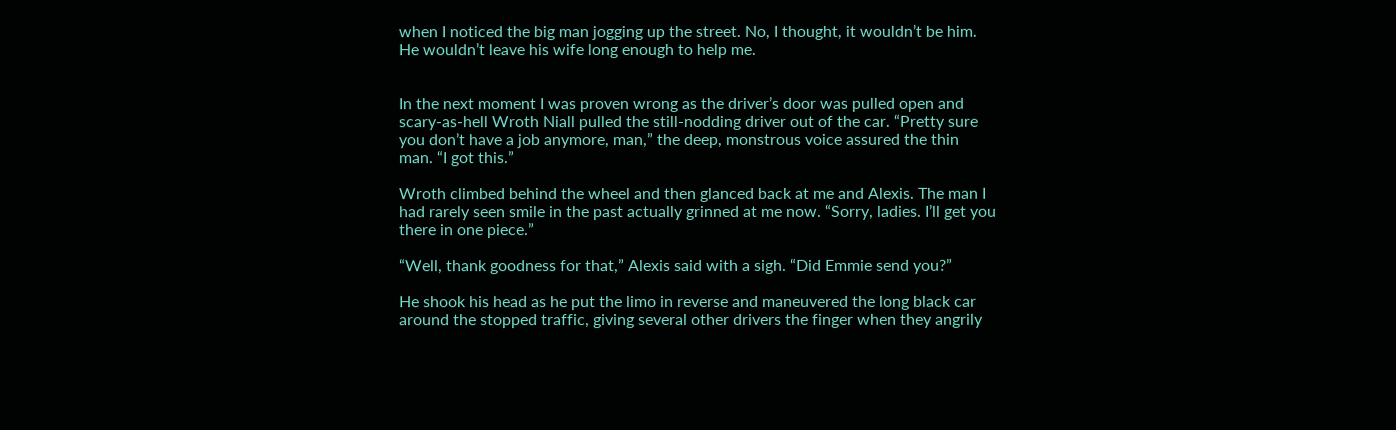when I noticed the big man jogging up the street. No, I thought, it wouldn’t be him. He wouldn’t leave his wife long enough to help me.


In the next moment I was proven wrong as the driver’s door was pulled open and scary-as-hell Wroth Niall pulled the still-nodding driver out of the car. “Pretty sure you don’t have a job anymore, man,” the deep, monstrous voice assured the thin man. “I got this.”

Wroth climbed behind the wheel and then glanced back at me and Alexis. The man I had rarely seen smile in the past actually grinned at me now. “Sorry, ladies. I’ll get you there in one piece.”

“Well, thank goodness for that,” Alexis said with a sigh. “Did Emmie send you?”

He shook his head as he put the limo in reverse and maneuvered the long black car around the stopped traffic, giving several other drivers the finger when they angrily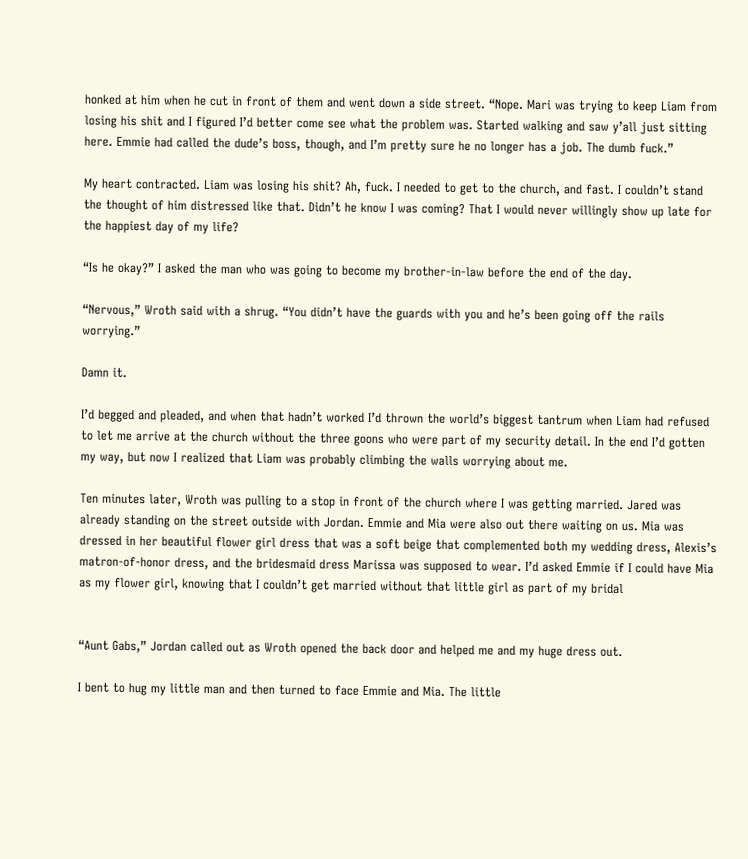honked at him when he cut in front of them and went down a side street. “Nope. Mari was trying to keep Liam from losing his shit and I figured I’d better come see what the problem was. Started walking and saw y’all just sitting here. Emmie had called the dude’s boss, though, and I’m pretty sure he no longer has a job. The dumb fuck.”

My heart contracted. Liam was losing his shit? Ah, fuck. I needed to get to the church, and fast. I couldn’t stand the thought of him distressed like that. Didn’t he know I was coming? That I would never willingly show up late for the happiest day of my life?

“Is he okay?” I asked the man who was going to become my brother-in-law before the end of the day.

“Nervous,” Wroth said with a shrug. “You didn’t have the guards with you and he’s been going off the rails worrying.”

Damn it.

I’d begged and pleaded, and when that hadn’t worked I’d thrown the world’s biggest tantrum when Liam had refused to let me arrive at the church without the three goons who were part of my security detail. In the end I’d gotten my way, but now I realized that Liam was probably climbing the walls worrying about me.

Ten minutes later, Wroth was pulling to a stop in front of the church where I was getting married. Jared was already standing on the street outside with Jordan. Emmie and Mia were also out there waiting on us. Mia was dressed in her beautiful flower girl dress that was a soft beige that complemented both my wedding dress, Alexis’s matron-of-honor dress, and the bridesmaid dress Marissa was supposed to wear. I’d asked Emmie if I could have Mia as my flower girl, knowing that I couldn’t get married without that little girl as part of my bridal


“Aunt Gabs,” Jordan called out as Wroth opened the back door and helped me and my huge dress out.

I bent to hug my little man and then turned to face Emmie and Mia. The little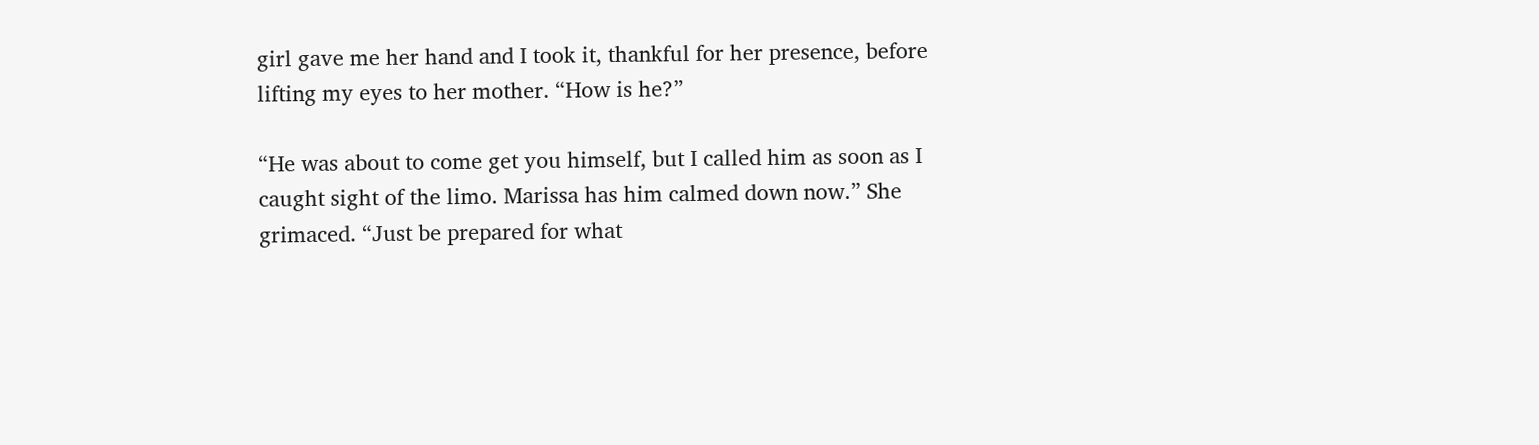girl gave me her hand and I took it, thankful for her presence, before lifting my eyes to her mother. “How is he?”

“He was about to come get you himself, but I called him as soon as I caught sight of the limo. Marissa has him calmed down now.” She grimaced. “Just be prepared for what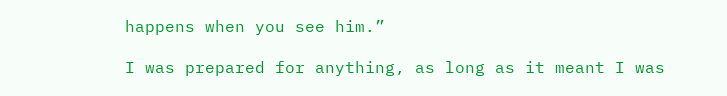happens when you see him.”

I was prepared for anything, as long as it meant I was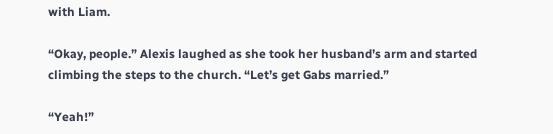with Liam.

“Okay, people.” Alexis laughed as she took her husband’s arm and started climbing the steps to the church. “Let’s get Gabs married.”

“Yeah!”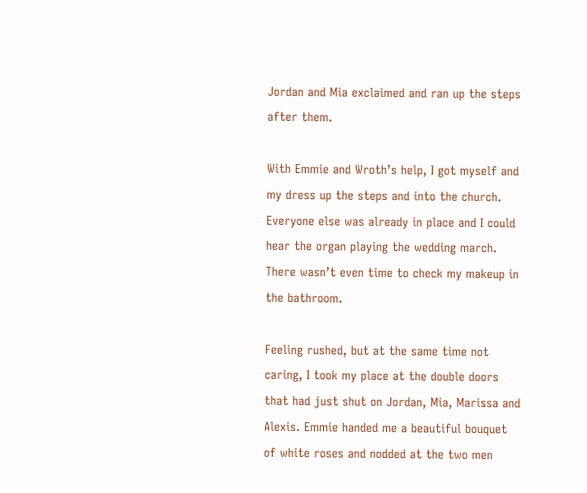Jordan and Mia exclaimed and ran up the steps after them.

With Emmie and Wroth’s help, I got myself and my dress up the steps and into the church. Everyone else was already in place and I could hear the organ playing the wedding march. There wasn’t even time to check my makeup in the bathroom.

Feeling rushed, but at the same time not caring, I took my place at the double doors that had just shut on Jordan, Mia, Marissa and Alexis. Emmie handed me a beautiful bouquet of white roses and nodded at the two men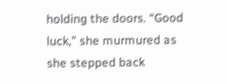holding the doors. “Good luck,” she murmured as she stepped back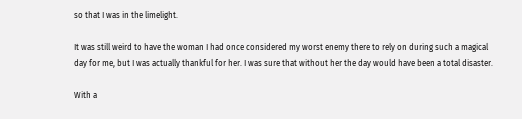so that I was in the limelight.

It was still weird to have the woman I had once considered my worst enemy there to rely on during such a magical day for me, but I was actually thankful for her. I was sure that without her the day would have been a total disaster.

With a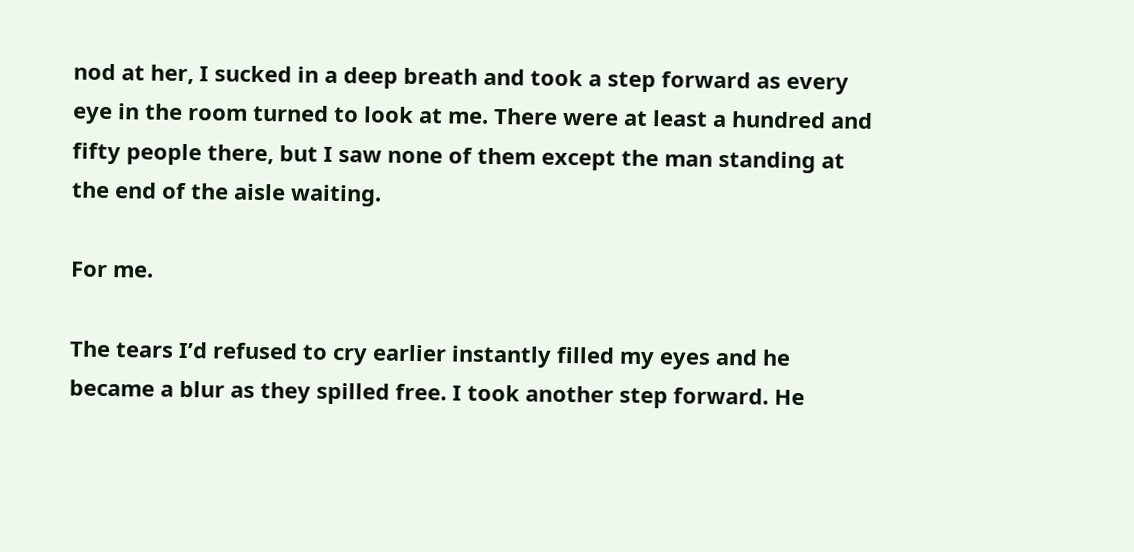nod at her, I sucked in a deep breath and took a step forward as every eye in the room turned to look at me. There were at least a hundred and fifty people there, but I saw none of them except the man standing at the end of the aisle waiting.

For me.

The tears I’d refused to cry earlier instantly filled my eyes and he became a blur as they spilled free. I took another step forward. He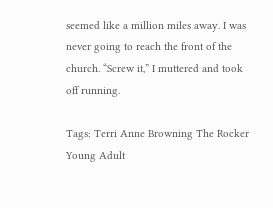seemed like a million miles away. I was never going to reach the front of the church. “Screw it,” I muttered and took off running.

Tags: Terri Anne Browning The Rocker Young Adult